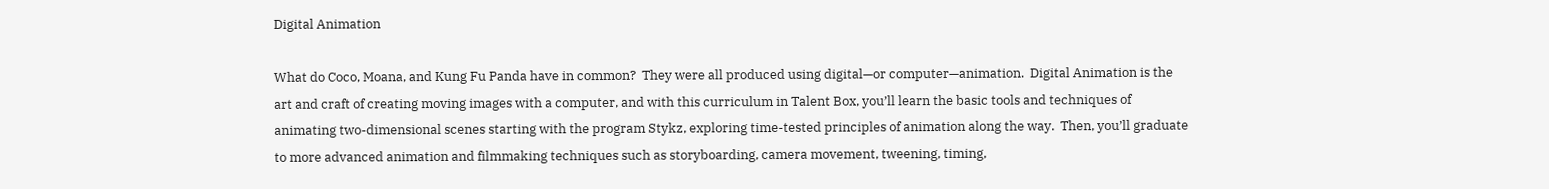Digital Animation

What do Coco, Moana, and Kung Fu Panda have in common?  They were all produced using digital—or computer—animation.  Digital Animation is the art and craft of creating moving images with a computer, and with this curriculum in Talent Box, you’ll learn the basic tools and techniques of animating two-dimensional scenes starting with the program Stykz, exploring time-tested principles of animation along the way.  Then, you’ll graduate to more advanced animation and filmmaking techniques such as storyboarding, camera movement, tweening, timing,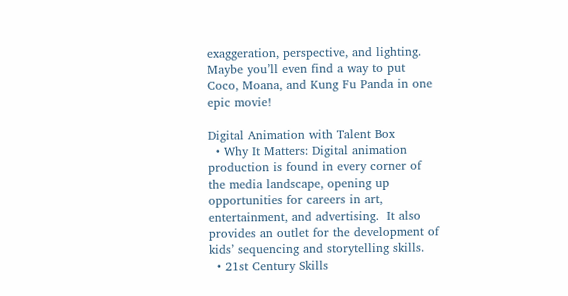exaggeration, perspective, and lighting.  Maybe you’ll even find a way to put Coco, Moana, and Kung Fu Panda in one epic movie!

Digital Animation with Talent Box
  • Why It Matters: Digital animation production is found in every corner of the media landscape, opening up opportunities for careers in art, entertainment, and advertising.  It also provides an outlet for the development of kids’ sequencing and storytelling skills.
  • 21st Century Skills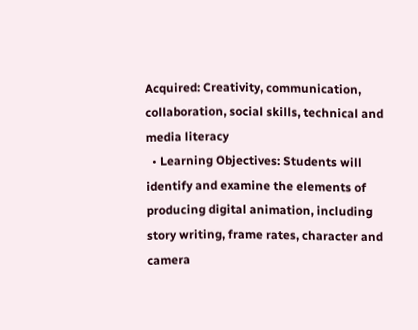Acquired: Creativity, communication, collaboration, social skills, technical and media literacy
  • Learning Objectives: Students will identify and examine the elements of producing digital animation, including story writing, frame rates, character and camera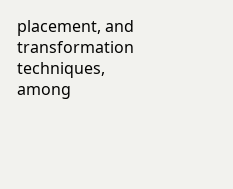placement, and transformation techniques, among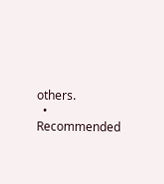others.
  • Recommended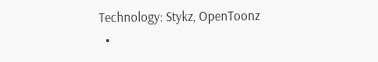Technology: Stykz, OpenToonz
  •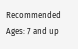Recommended Ages: 7 and up